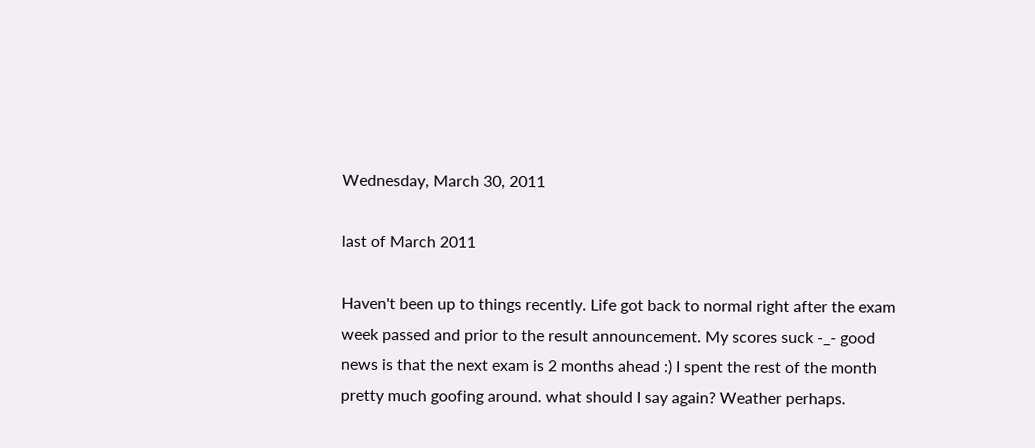Wednesday, March 30, 2011

last of March 2011

Haven't been up to things recently. Life got back to normal right after the exam week passed and prior to the result announcement. My scores suck -_- good news is that the next exam is 2 months ahead :) I spent the rest of the month pretty much goofing around. what should I say again? Weather perhaps.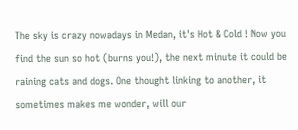The sky is crazy nowadays in Medan, it's Hot & Cold ! Now you find the sun so hot (burns you!), the next minute it could be raining cats and dogs. One thought linking to another, it sometimes makes me wonder, will our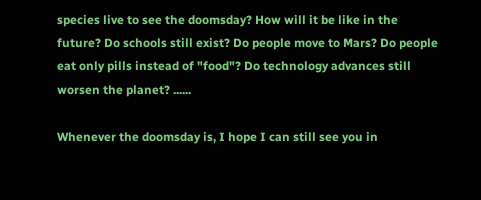species live to see the doomsday? How will it be like in the future? Do schools still exist? Do people move to Mars? Do people eat only pills instead of "food"? Do technology advances still worsen the planet? ......

Whenever the doomsday is, I hope I can still see you in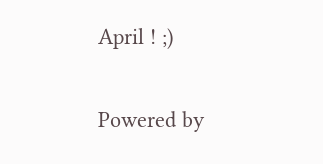April ! ;)

Powered by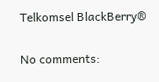Telkomsel BlackBerry®

No comments: